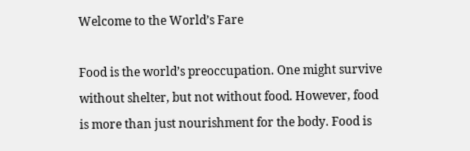Welcome to the World’s Fare

Food is the world’s preoccupation. One might survive without shelter, but not without food. However, food is more than just nourishment for the body. Food is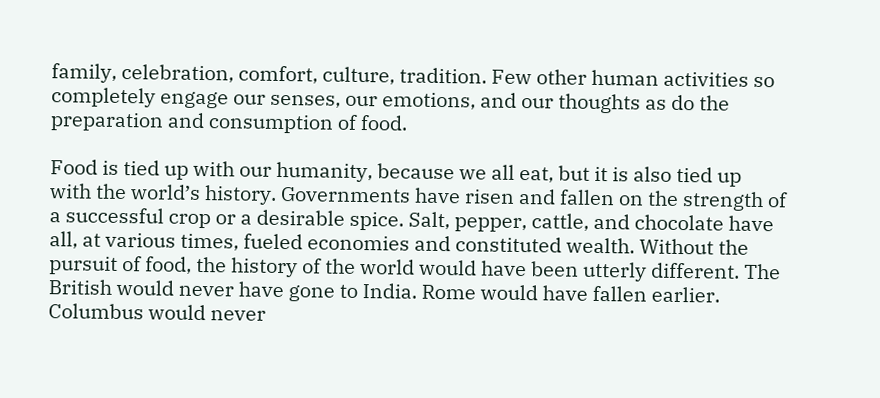family, celebration, comfort, culture, tradition. Few other human activities so completely engage our senses, our emotions, and our thoughts as do the preparation and consumption of food.

Food is tied up with our humanity, because we all eat, but it is also tied up with the world’s history. Governments have risen and fallen on the strength of a successful crop or a desirable spice. Salt, pepper, cattle, and chocolate have all, at various times, fueled economies and constituted wealth. Without the pursuit of food, the history of the world would have been utterly different. The British would never have gone to India. Rome would have fallen earlier. Columbus would never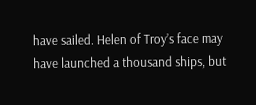have sailed. Helen of Troy’s face may have launched a thousand ships, but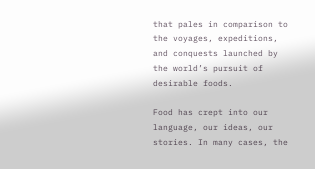that pales in comparison to the voyages, expeditions, and conquests launched by the world’s pursuit of desirable foods.

Food has crept into our language, our ideas, our stories. In many cases, the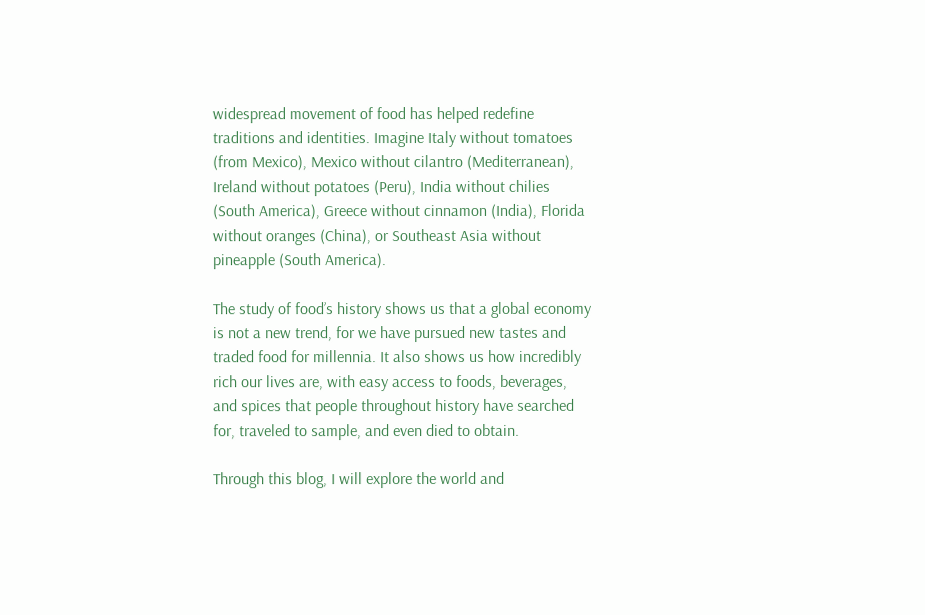widespread movement of food has helped redefine traditions and identities. Imagine Italy without tomatoes (from Mexico), Mexico without cilantro (Mediterranean), Ireland without potatoes (Peru), India without chilies (South America), Greece without cinnamon (India), Florida without oranges (China), or Southeast Asia without pineapple (South America).

The study of food’s history shows us that a global economy is not a new trend, for we have pursued new tastes and traded food for millennia. It also shows us how incredibly rich our lives are, with easy access to foods, beverages, and spices that people throughout history have searched for, traveled to sample, and even died to obtain.

Through this blog, I will explore the world and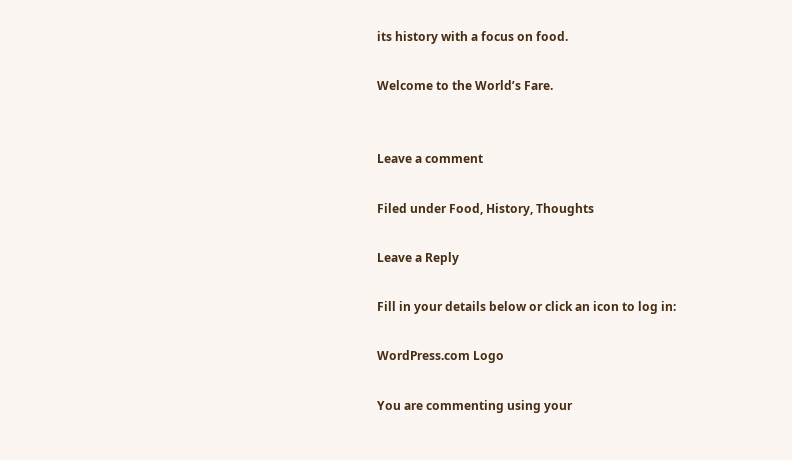its history with a focus on food.

Welcome to the World’s Fare.


Leave a comment

Filed under Food, History, Thoughts

Leave a Reply

Fill in your details below or click an icon to log in:

WordPress.com Logo

You are commenting using your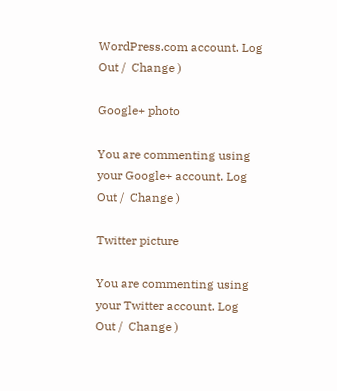WordPress.com account. Log Out /  Change )

Google+ photo

You are commenting using your Google+ account. Log Out /  Change )

Twitter picture

You are commenting using your Twitter account. Log Out /  Change )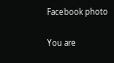Facebook photo

You are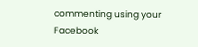commenting using your Facebook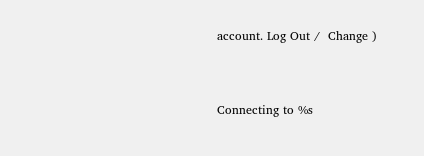account. Log Out /  Change )


Connecting to %s